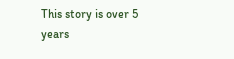This story is over 5 years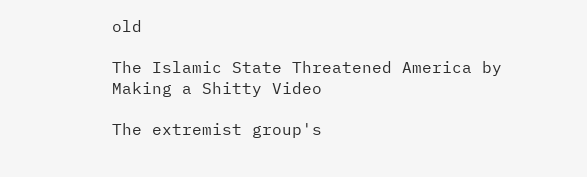old

The Islamic State Threatened America by Making a Shitty Video

The extremist group's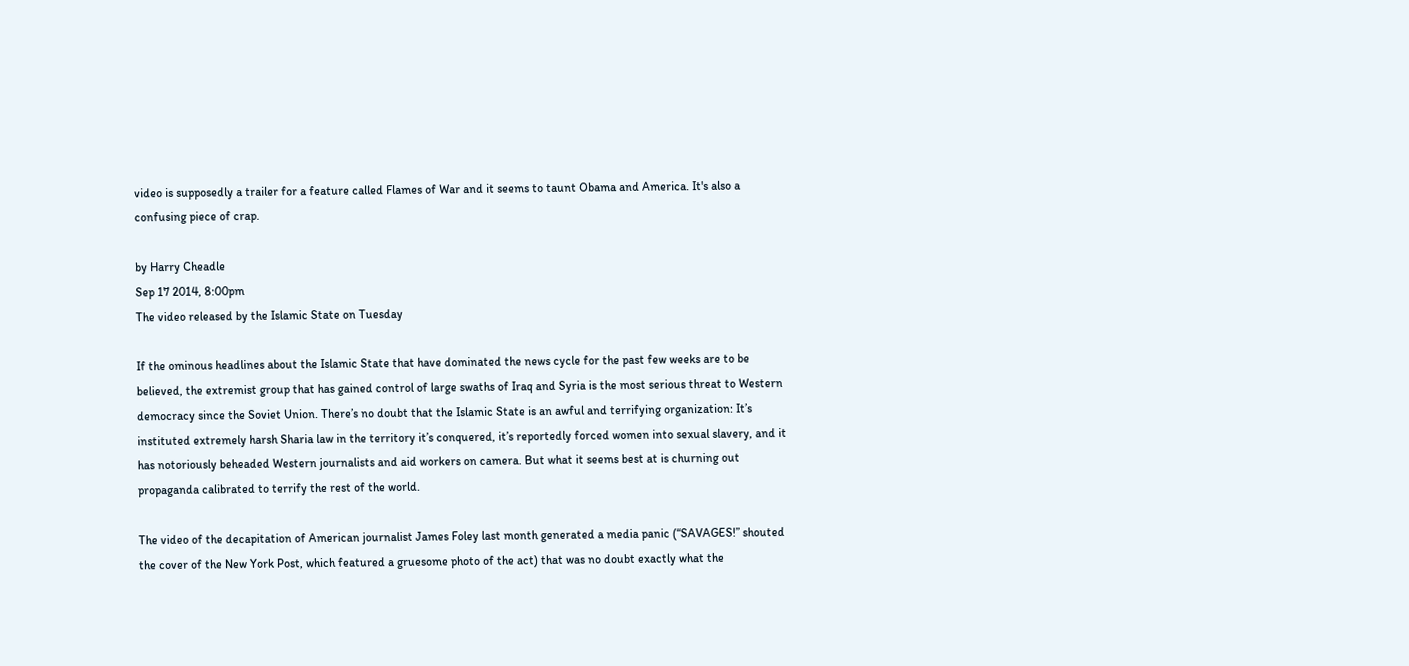video is supposedly a trailer for a feature called Flames of War and it seems to taunt Obama and America. It's also a confusing piece of crap.

by Harry Cheadle
Sep 17 2014, 8:00pm
The video released by the Islamic State on Tuesday

If the ominous headlines about the Islamic State that have dominated the news cycle for the past few weeks are to be believed, the extremist group that has gained control of large swaths of Iraq and Syria is the most serious threat to Western democracy since the Soviet Union. There’s no doubt that the Islamic State is an awful and terrifying organization: It’s instituted extremely harsh Sharia law in the territory it’s conquered, it’s reportedly forced women into sexual slavery, and it has notoriously beheaded Western journalists and aid workers on camera. But what it seems best at is churning out propaganda calibrated to terrify the rest of the world.

The video of the decapitation of American journalist James Foley last month generated a media panic (“SAVAGES!” shouted the cover of the New York Post, which featured a gruesome photo of the act) that was no doubt exactly what the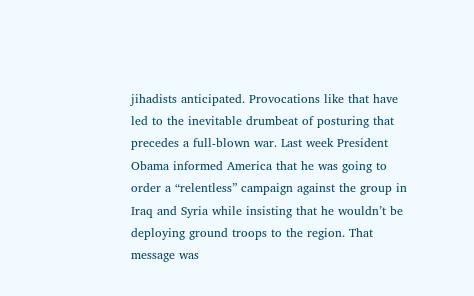jihadists anticipated. Provocations like that have led to the inevitable drumbeat of posturing that precedes a full-blown war. Last week President Obama informed America that he was going to order a “relentless” campaign against the group in Iraq and Syria while insisting that he wouldn’t be deploying ground troops to the region. That message was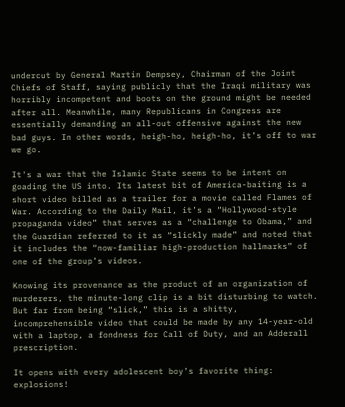undercut by General Martin Dempsey, Chairman of the Joint Chiefs of Staff, saying publicly that the Iraqi military was horribly incompetent and boots on the ground might be needed after all. Meanwhile, many Republicans in Congress are essentially demanding an all-out offensive against the new bad guys. In other words, heigh-ho, heigh-ho, it’s off to war we go.

It's a war that the Islamic State seems to be intent on goading the US into. Its latest bit of America-baiting is a short video billed as a trailer for a movie called Flames of War. According to the Daily Mail, it’s a “Hollywood-style propaganda video” that serves as a “challenge to Obama,” and the Guardian referred to it as “slickly made” and noted that it includes the “now-familiar high-production hallmarks” of one of the group’s videos.

Knowing its provenance as the product of an organization of murderers, the minute-long clip is a bit disturbing to watch. But far from being “slick,” this is a shitty, incomprehensible video that could be made by any 14-year-old with a laptop, a fondness for Call of Duty, and an Adderall prescription.

It opens with every adolescent boy’s favorite thing: explosions!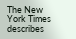The New York Times describes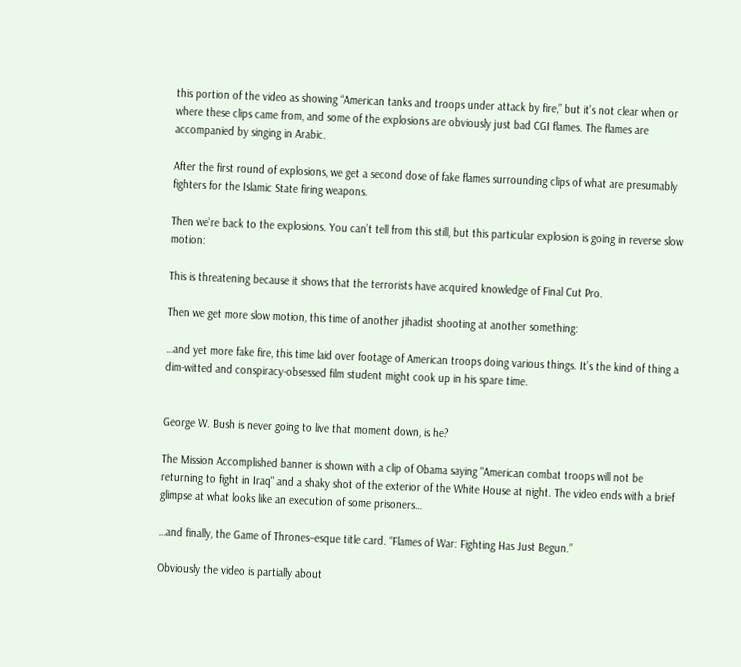this portion of the video as showing “American tanks and troops under attack by fire,” but it’s not clear when or where these clips came from, and some of the explosions are obviously just bad CGI flames. The flames are accompanied by singing in Arabic.

After the first round of explosions, we get a second dose of fake flames surrounding clips of what are presumably fighters for the Islamic State firing weapons.

Then we’re back to the explosions. You can’t tell from this still, but this particular explosion is going in reverse slow motion:

This is threatening because it shows that the terrorists have acquired knowledge of Final Cut Pro.

Then we get more slow motion, this time of another jihadist shooting at another something:

…and yet more fake fire, this time laid over footage of American troops doing various things. It’s the kind of thing a dim-witted and conspiracy-obsessed film student might cook up in his spare time.


George W. Bush is never going to live that moment down, is he?

The Mission Accomplished banner is shown with a clip of Obama saying "American combat troops will not be returning to fight in Iraq" and a shaky shot of the exterior of the White House at night. The video ends with a brief glimpse at what looks like an execution of some prisoners…

…and finally, the Game of Thrones–esque title card. “Flames of War: Fighting Has Just Begun.”

Obviously the video is partially about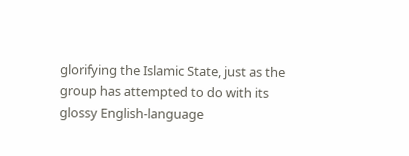glorifying the Islamic State, just as the group has attempted to do with its glossy English-language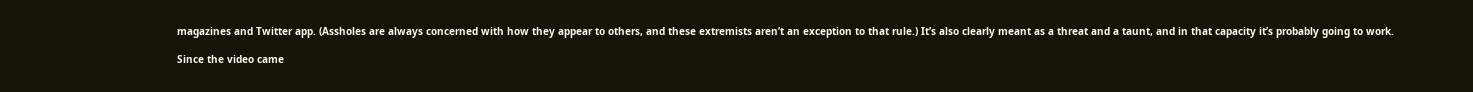magazines and Twitter app. (Assholes are always concerned with how they appear to others, and these extremists aren’t an exception to that rule.) It’s also clearly meant as a threat and a taunt, and in that capacity it’s probably going to work.

Since the video came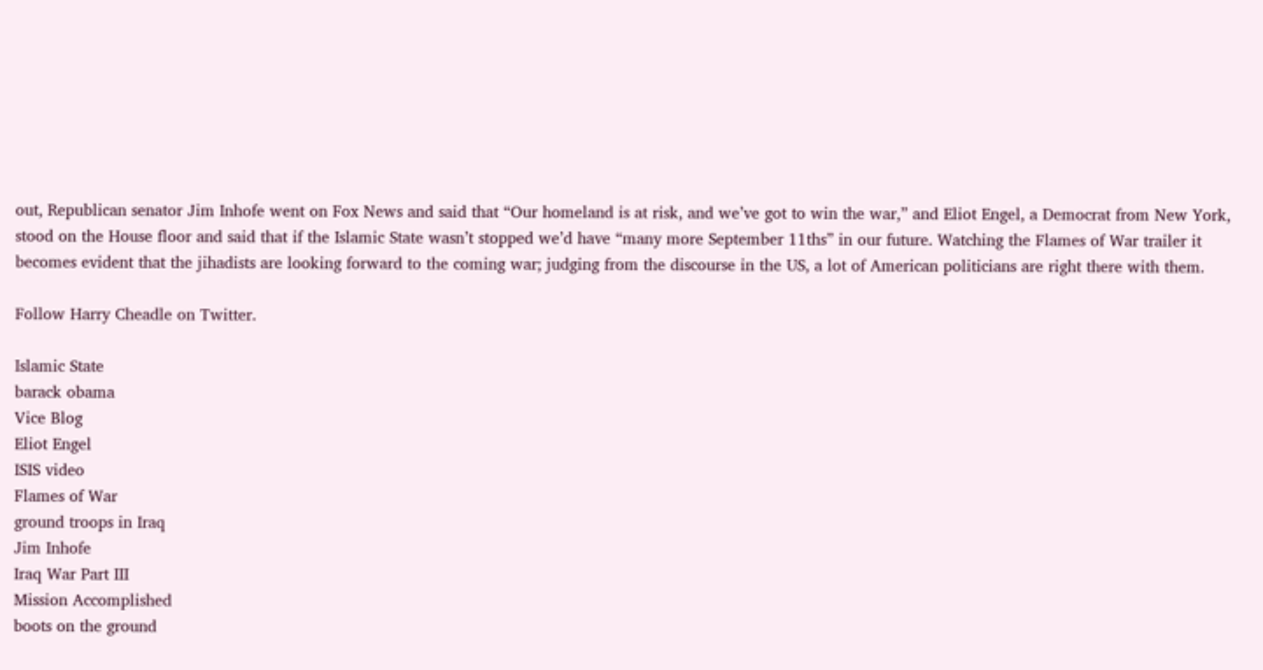out, Republican senator Jim Inhofe went on Fox News and said that “Our homeland is at risk, and we’ve got to win the war,” and Eliot Engel, a Democrat from New York, stood on the House floor and said that if the Islamic State wasn’t stopped we’d have “many more September 11ths” in our future. Watching the Flames of War trailer it becomes evident that the jihadists are looking forward to the coming war; judging from the discourse in the US, a lot of American politicians are right there with them.

Follow Harry Cheadle on Twitter.

Islamic State
barack obama
Vice Blog
Eliot Engel
ISIS video
Flames of War
ground troops in Iraq
Jim Inhofe
Iraq War Part III
Mission Accomplished
boots on the ground